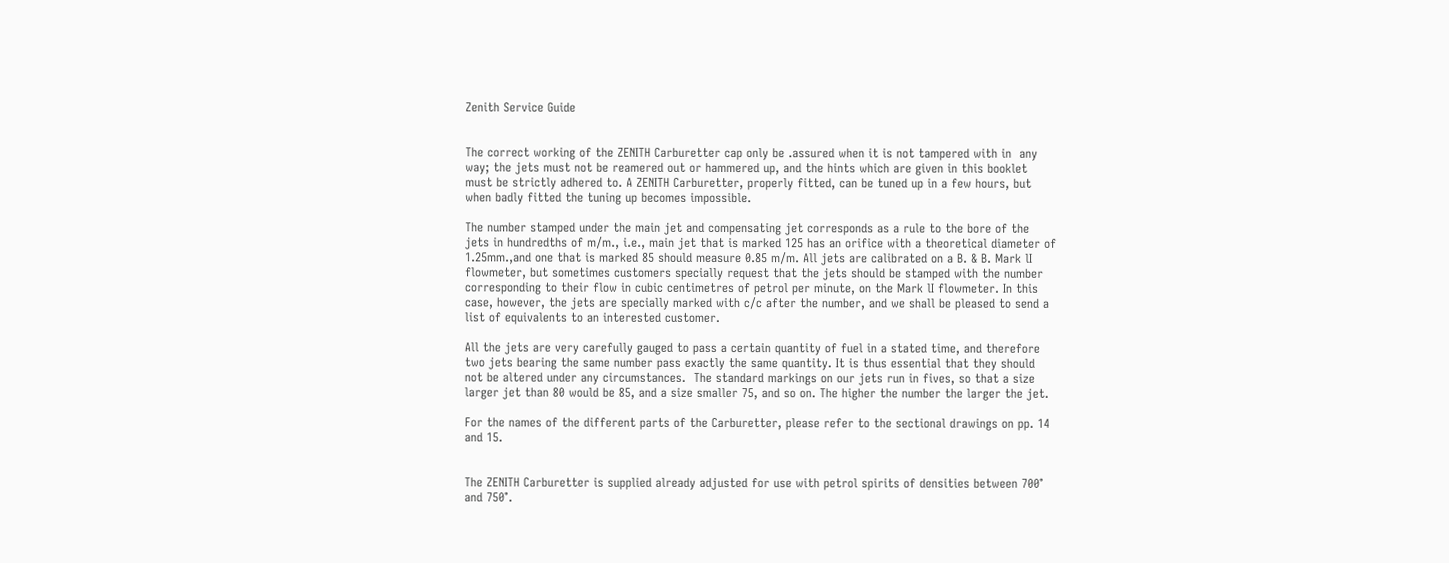Zenith Service Guide


The correct working of the ZENITH Carburetter cap only be .assured when it is not tampered with in  any way; the jets must not be reamered out or hammered up, and the hints which are given in this booklet must be strictly adhered to. A ZENITH Carburetter, properly fitted, can be tuned up in a few hours, but when badly fitted the tuning up becomes impossible.

The number stamped under the main jet and compensating jet corresponds as a rule to the bore of the jets in hundredths of m/m., i.e., main jet that is marked 125 has an orifice with a theoretical diameter of 1.25mm.,and one that is marked 85 should measure 0.85 m/m. All jets are calibrated on a B. & B. Mark lI flowmeter, but sometimes customers specially request that the jets should be stamped with the number corresponding to their flow in cubic centimetres of petrol per minute, on the Mark lI flowmeter. In this case, however, the jets are specially marked with c/c after the number, and we shall be pleased to send a list of equivalents to an interested customer.

All the jets are very carefully gauged to pass a certain quantity of fuel in a stated time, and therefore two jets bearing the same number pass exactly the same quantity. It is thus essential that they should not be altered under any circumstances.  The standard markings on our jets run in fives, so that a size larger jet than 80 would be 85, and a size smaller 75, and so on. The higher the number the larger the jet.

For the names of the different parts of the Carburetter, please refer to the sectional drawings on pp. 14 and 15.


The ZENITH Carburetter is supplied already adjusted for use with petrol spirits of densities between 700° and 750°.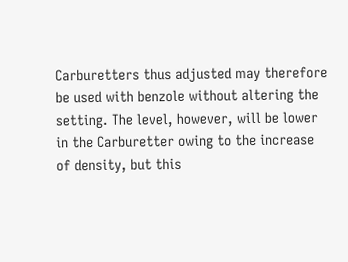Carburetters thus adjusted may therefore be used with benzole without altering the setting. The level, however, will be lower in the Carburetter owing to the increase of density, but this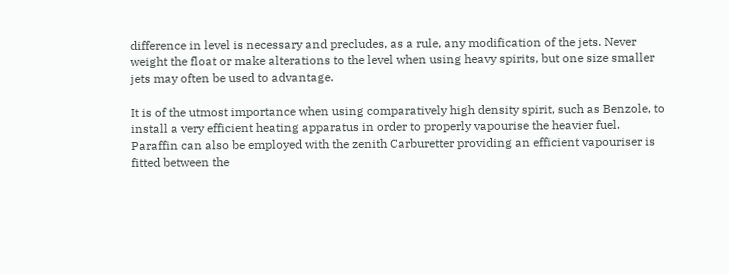difference in level is necessary and precludes, as a rule, any modification of the jets. Never weight the float or make alterations to the level when using heavy spirits, but one size smaller jets may often be used to advantage.

It is of the utmost importance when using comparatively high density spirit, such as Benzole, to install a very efficient heating apparatus in order to properly vapourise the heavier fuel.  Paraffin can also be employed with the zenith Carburetter providing an efficient vapouriser is fitted between the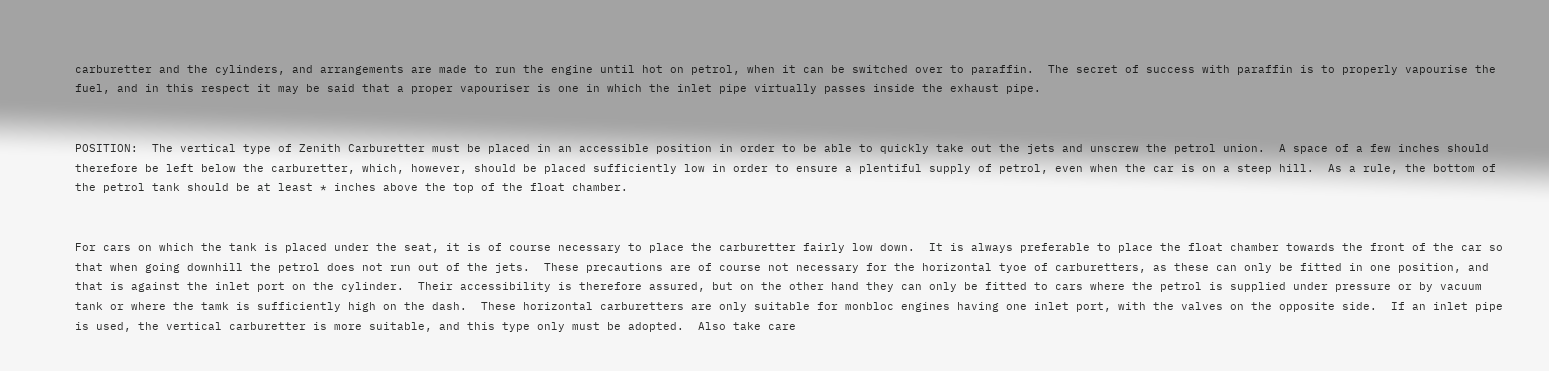carburetter and the cylinders, and arrangements are made to run the engine until hot on petrol, when it can be switched over to paraffin.  The secret of success with paraffin is to properly vapourise the fuel, and in this respect it may be said that a proper vapouriser is one in which the inlet pipe virtually passes inside the exhaust pipe.


POSITION:  The vertical type of Zenith Carburetter must be placed in an accessible position in order to be able to quickly take out the jets and unscrew the petrol union.  A space of a few inches should therefore be left below the carburetter, which, however, should be placed sufficiently low in order to ensure a plentiful supply of petrol, even when the car is on a steep hill.  As a rule, the bottom of the petrol tank should be at least * inches above the top of the float chamber.


For cars on which the tank is placed under the seat, it is of course necessary to place the carburetter fairly low down.  It is always preferable to place the float chamber towards the front of the car so that when going downhill the petrol does not run out of the jets.  These precautions are of course not necessary for the horizontal tyoe of carburetters, as these can only be fitted in one position, and that is against the inlet port on the cylinder.  Their accessibility is therefore assured, but on the other hand they can only be fitted to cars where the petrol is supplied under pressure or by vacuum tank or where the tamk is sufficiently high on the dash.  These horizontal carburetters are only suitable for monbloc engines having one inlet port, with the valves on the opposite side.  If an inlet pipe is used, the vertical carburetter is more suitable, and this type only must be adopted.  Also take care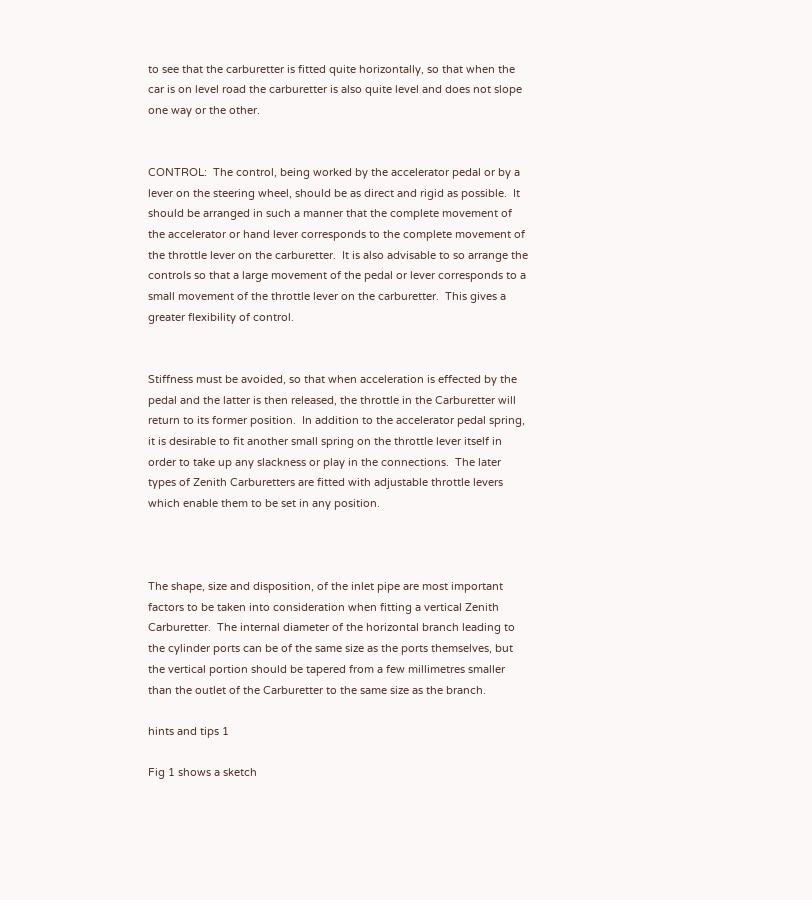to see that the carburetter is fitted quite horizontally, so that when the car is on level road the carburetter is also quite level and does not slope one way or the other.


CONTROL:  The control, being worked by the accelerator pedal or by a lever on the steering wheel, should be as direct and rigid as possible.  It should be arranged in such a manner that the complete movement of the accelerator or hand lever corresponds to the complete movement of the throttle lever on the carburetter.  It is also advisable to so arrange the controls so that a large movement of the pedal or lever corresponds to a small movement of the throttle lever on the carburetter.  This gives a greater flexibility of control.


Stiffness must be avoided, so that when acceleration is effected by the pedal and the latter is then released, the throttle in the Carburetter will return to its former position.  In addition to the accelerator pedal spring, it is desirable to fit another small spring on the throttle lever itself in order to take up any slackness or play in the connections.  The later types of Zenith Carburetters are fitted with adjustable throttle levers which enable them to be set in any position.



The shape, size and disposition, of the inlet pipe are most important factors to be taken into consideration when fitting a vertical Zenith Carburetter.  The internal diameter of the horizontal branch leading to the cylinder ports can be of the same size as the ports themselves, but the vertical portion should be tapered from a few millimetres smaller than the outlet of the Carburetter to the same size as the branch.

hints and tips 1

Fig 1 shows a sketch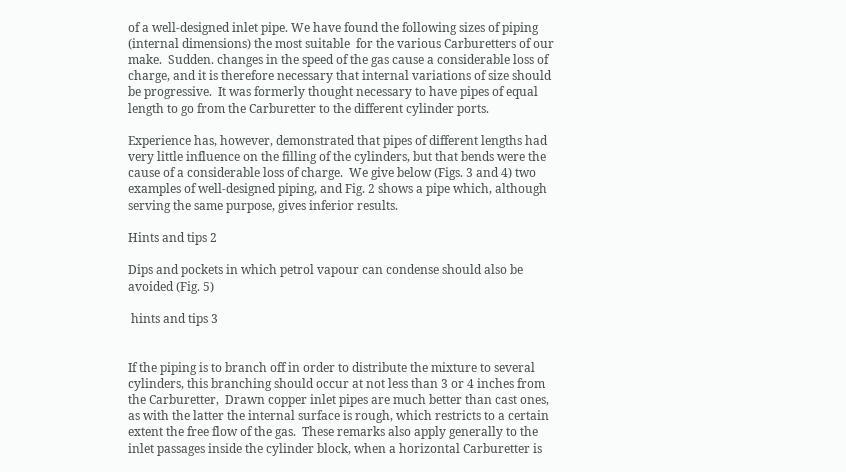of a well-designed inlet pipe. We have found the following sizes of piping (internal dimensions) the most suitable  for the various Carburetters of our make.  Sudden. changes in the speed of the gas cause a considerable loss of charge, and it is therefore necessary that internal variations of size should be progressive.  It was formerly thought necessary to have pipes of equal length to go from the Carburetter to the different cylinder ports.

Experience has, however, demonstrated that pipes of different lengths had very little influence on the filling of the cylinders, but that bends were the cause of a considerable loss of charge.  We give below (Figs. 3 and 4) two examples of well-designed piping, and Fig. 2 shows a pipe which, although serving the same purpose, gives inferior results.

Hints and tips 2

Dips and pockets in which petrol vapour can condense should also be avoided (Fig. 5)

 hints and tips 3


If the piping is to branch off in order to distribute the mixture to several cylinders, this branching should occur at not less than 3 or 4 inches from the Carburetter,  Drawn copper inlet pipes are much better than cast ones, as with the latter the internal surface is rough, which restricts to a certain extent the free flow of the gas.  These remarks also apply generally to the inlet passages inside the cylinder block, when a horizontal Carburetter is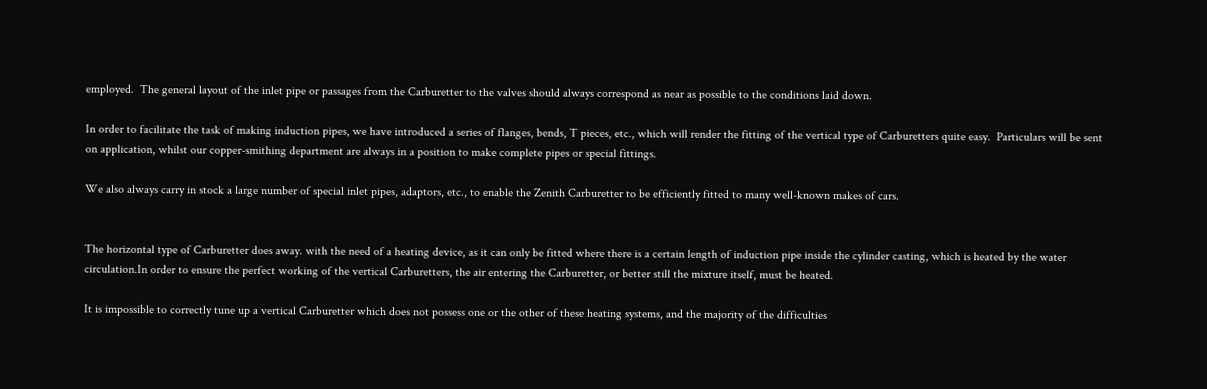employed.  The general layout of the inlet pipe or passages from the Carburetter to the valves should always correspond as near as possible to the conditions laid down.

In order to facilitate the task of making induction pipes, we have introduced a series of flanges, bends, T pieces, etc., which will render the fitting of the vertical type of Carburetters quite easy.  Particulars will be sent on application, whilst our copper-smithing department are always in a position to make complete pipes or special fittings.

We also always carry in stock a large number of special inlet pipes, adaptors, etc., to enable the Zenith Carburetter to be efficiently fitted to many well-known makes of cars.


The horizontal type of Carburetter does away. with the need of a heating device, as it can only be fitted where there is a certain length of induction pipe inside the cylinder casting, which is heated by the water circulation.In order to ensure the perfect working of the vertical Carburetters, the air entering the Carburetter, or better still the mixture itself, must be heated.

It is impossible to correctly tune up a vertical Carburetter which does not possess one or the other of these heating systems, and the majority of the difficulties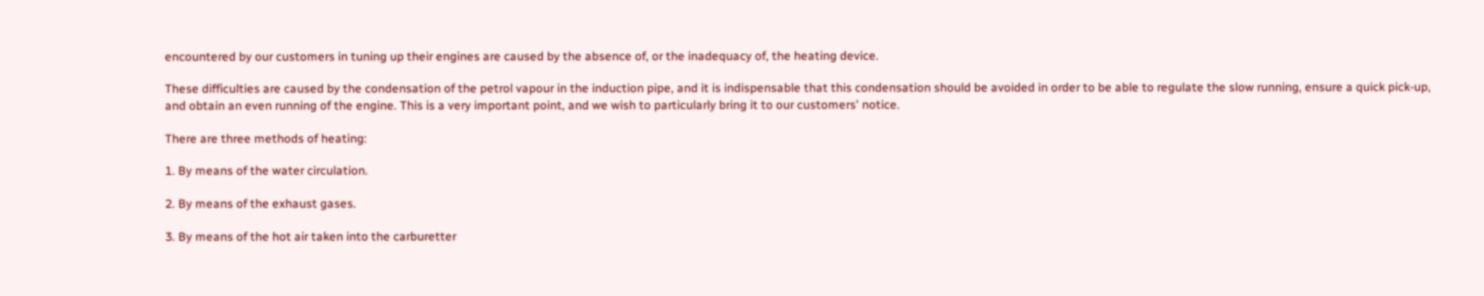encountered by our customers in tuning up their engines are caused by the absence of, or the inadequacy of, the heating device.

These difficulties are caused by the condensation of the petrol vapour in the induction pipe, and it is indispensable that this condensation should be avoided in order to be able to regulate the slow running, ensure a quick pick-up, and obtain an even running of the engine. This is a very important point, and we wish to particularly bring it to our customers' notice.

There are three methods of heating:

1. By means of the water circulation.

2. By means of the exhaust gases.

3. By means of the hot air taken into the carburetter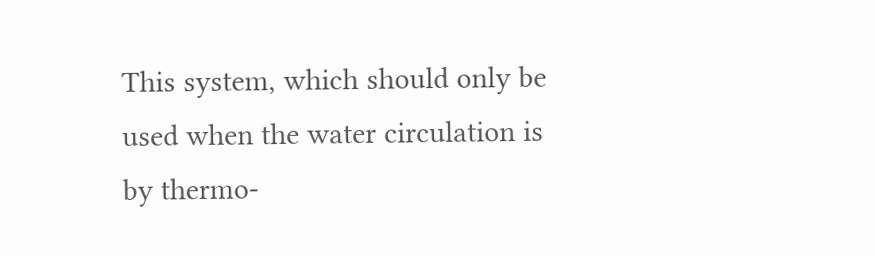This system, which should only be used when the water circulation is by thermo-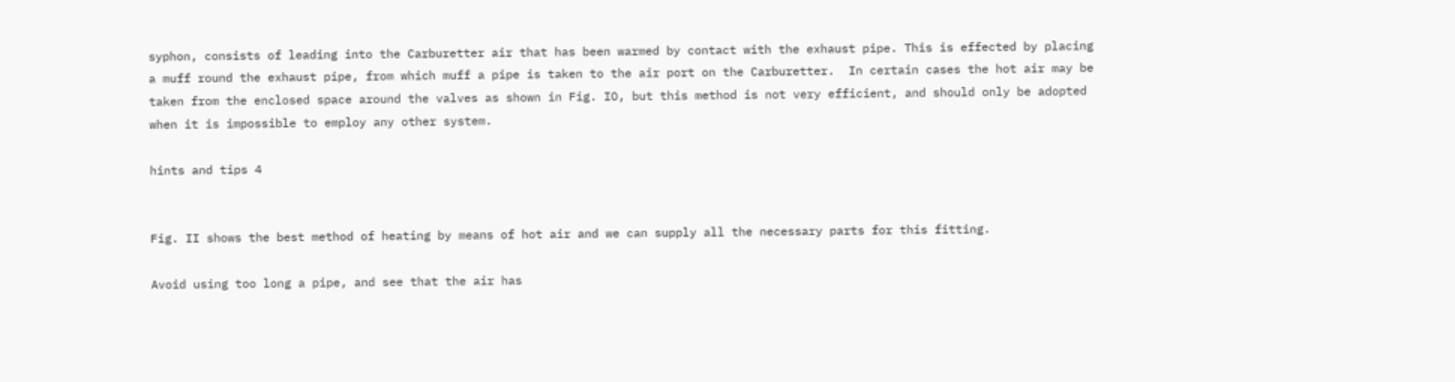syphon, consists of leading into the Carburetter air that has been warmed by contact with the exhaust pipe. This is effected by placing a muff round the exhaust pipe, from which muff a pipe is taken to the air port on the Carburetter.  In certain cases the hot air may be taken from the enclosed space around the valves as shown in Fig. IO, but this method is not very efficient, and should only be adopted when it is impossible to employ any other system.

hints and tips 4


Fig. II shows the best method of heating by means of hot air and we can supply all the necessary parts for this fitting.

Avoid using too long a pipe, and see that the air has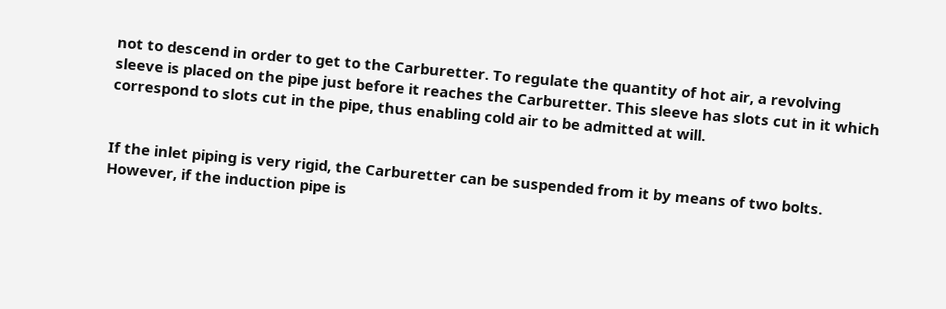not to descend in order to get to the Carburetter. To regulate the quantity of hot air, a revolving sleeve is placed on the pipe just before it reaches the Carburetter. This sleeve has slots cut in it which correspond to slots cut in the pipe, thus enabling cold air to be admitted at will.


If the inlet piping is very rigid, the Carburetter can be suspended from it by means of two bolts.  However, if the induction pipe is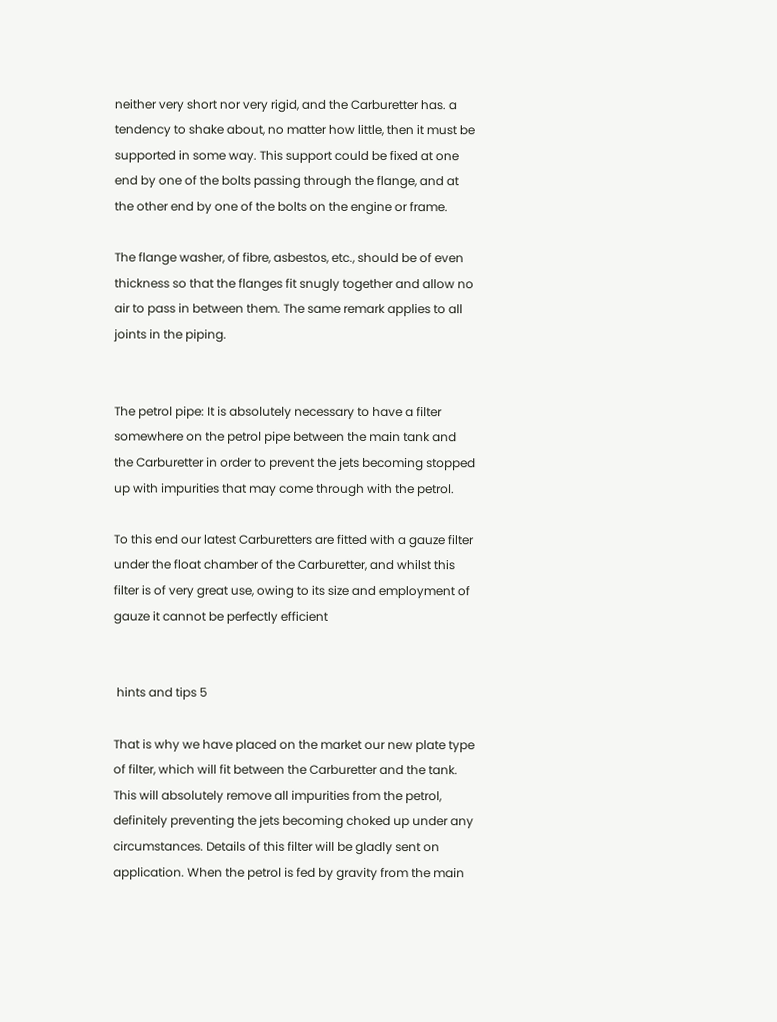neither very short nor very rigid, and the Carburetter has. a tendency to shake about, no matter how little, then it must be supported in some way. This support could be fixed at one end by one of the bolts passing through the flange, and at the other end by one of the bolts on the engine or frame.

The flange washer, of fibre, asbestos, etc., should be of even thickness so that the flanges fit snugly together and allow no air to pass in between them. The same remark applies to all joints in the piping.


The petrol pipe: It is absolutely necessary to have a filter somewhere on the petrol pipe between the main tank and the Carburetter in order to prevent the jets becoming stopped up with impurities that may come through with the petrol.

To this end our latest Carburetters are fitted with a gauze filter under the float chamber of the Carburetter, and whilst this filter is of very great use, owing to its size and employment of gauze it cannot be perfectly efficient


 hints and tips 5

That is why we have placed on the market our new plate type of filter, which will fit between the Carburetter and the tank. This will absolutely remove all impurities from the petrol, definitely preventing the jets becoming choked up under any circumstances. Details of this filter will be gladly sent on application. When the petrol is fed by gravity from the main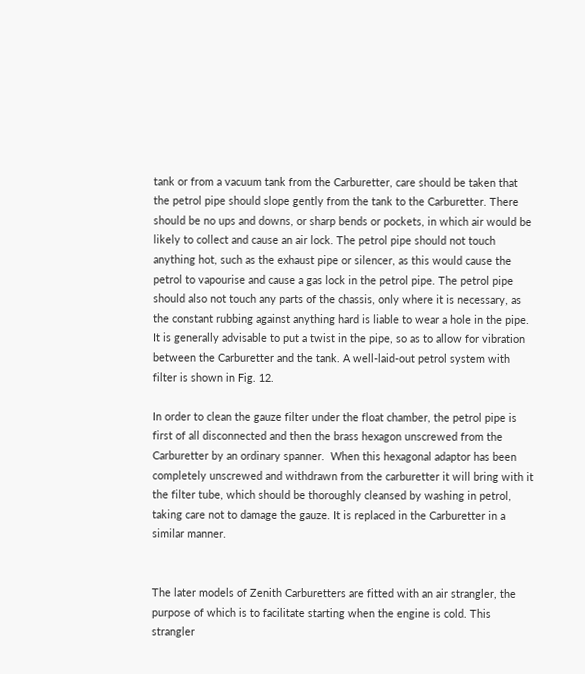tank or from a vacuum tank from the Carburetter, care should be taken that the petrol pipe should slope gently from the tank to the Carburetter. There should be no ups and downs, or sharp bends or pockets, in which air would be likely to collect and cause an air lock. The petrol pipe should not touch anything hot, such as the exhaust pipe or silencer, as this would cause the petrol to vapourise and cause a gas lock in the petrol pipe. The petrol pipe should also not touch any parts of the chassis, only where it is necessary, as the constant rubbing against anything hard is liable to wear a hole in the pipe. It is generally advisable to put a twist in the pipe, so as to allow for vibration between the Carburetter and the tank. A well-laid-out petrol system with filter is shown in Fig. 12.

In order to clean the gauze filter under the float chamber, the petrol pipe is first of all disconnected and then the brass hexagon unscrewed from the Carburetter by an ordinary spanner.  When this hexagonal adaptor has been completely unscrewed and withdrawn from the carburetter it will bring with it the filter tube, which should be thoroughly cleansed by washing in petrol, taking care not to damage the gauze. It is replaced in the Carburetter in a similar manner.


The later models of Zenith Carburetters are fitted with an air strangler, the purpose of which is to facilitate starting when the engine is cold. This strangler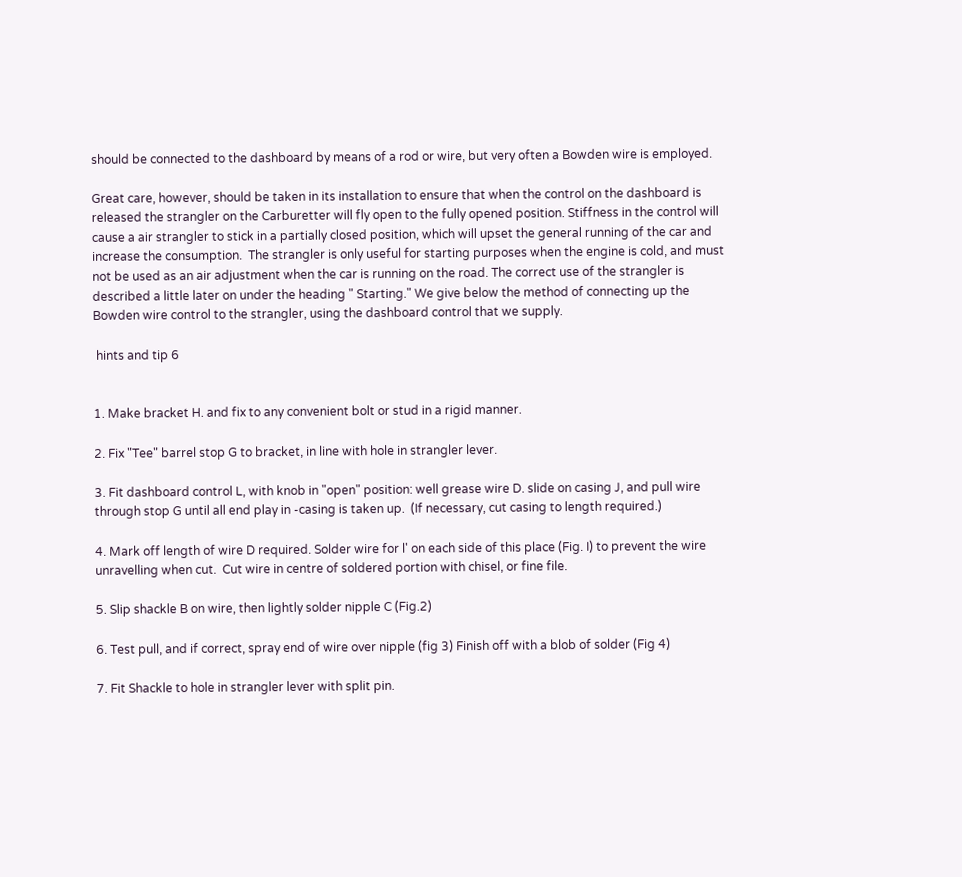should be connected to the dashboard by means of a rod or wire, but very often a Bowden wire is employed.

Great care, however, should be taken in its installation to ensure that when the control on the dashboard is released the strangler on the Carburetter will fly open to the fully opened position. Stiffness in the control will cause a air strangler to stick in a partially closed position, which will upset the general running of the car and increase the consumption.  The strangler is only useful for starting purposes when the engine is cold, and must not be used as an air adjustment when the car is running on the road. The correct use of the strangler is described a little later on under the heading " Starting." We give below the method of connecting up the Bowden wire control to the strangler, using the dashboard control that we supply.

 hints and tip 6


1. Make bracket H. and fix to any convenient bolt or stud in a rigid manner.

2. Fix "Tee" barrel stop G to bracket, in line with hole in strangler lever.

3. Fit dashboard control L, with knob in "open" position: well grease wire D. slide on casing J, and pull wire through stop G until all end play in -casing is taken up.  (If necessary, cut casing to length required.)

4. Mark off length of wire D required. Solder wire for l' on each side of this place (Fig. I) to prevent the wire unravelling when cut.  Cut wire in centre of soldered portion with chisel, or fine file.

5. Slip shackle B on wire, then lightly solder nipple C (Fig.2)

6. Test pull, and if correct, spray end of wire over nipple (fig 3) Finish off with a blob of solder (Fig 4)

7. Fit Shackle to hole in strangler lever with split pin.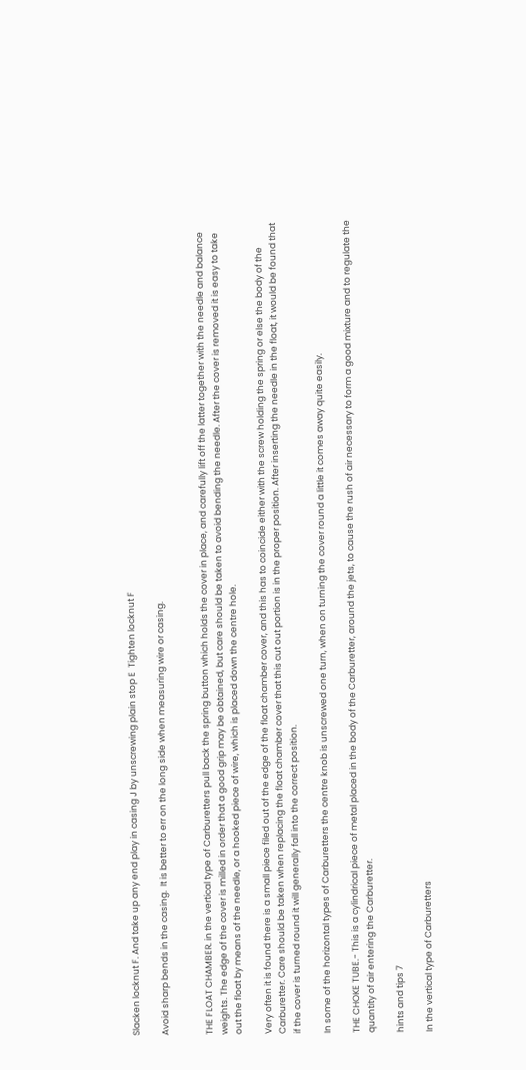Slacken locknut F. And take up any end play in casing J by unscrewing plain stop E  Tighten locknut F

Avoid sharp bends in the casing.  It is better to err on the long side when measuring wire or casing.


THE FLOAT CHAMBER. in the vertical type of Carburetters pull back the spring button which holds the cover in place, and carefully lift off the latter together with the needle and balance weights. The edge of the cover is milled in order that a good grip may be obtained, but care should be taken to avoid bending the needle. After the cover is removed it is easy to take out the float by means of the needle, or a hooked piece of wire, which is placed down the centre hole.

Very often it is found there is a small piece filed out of the edge of the float chamber cover, and this has to coincide either with the screw holding the spring or else the body of the Carburetter. Care should be taken when replacing the float chamber cover that this cut out portion is in the proper position. After inserting the needle in the float, it would be found that if the cover is turned round it will generally fall into the correct position.

In some of the horizontal types of Carburetters the centre knob is unscrewed one turn, when on turning the cover round a little it comes away quite easily.

THE CHOKE TUBE.- This is a cylindrical piece of metal placed in the body of the Carburetter, around the jets, to cause the rush of air necessary to form a good mixture and to regulate the quantity of air entering the Carburetter.

hints and tips 7

In the vertical type of Carburetters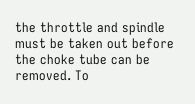the throttle and spindle must be taken out before the choke tube can be removed. To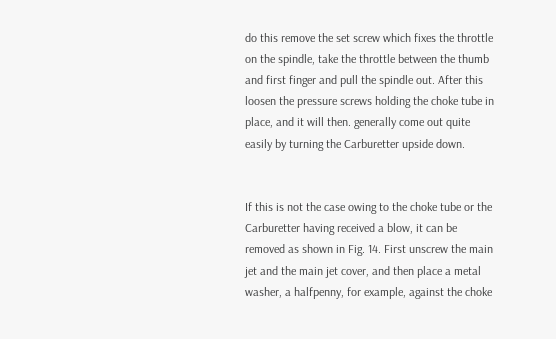do this remove the set screw which fixes the throttle on the spindle, take the throttle between the thumb and first finger and pull the spindle out. After this loosen the pressure screws holding the choke tube in place, and it will then. generally come out quite easily by turning the Carburetter upside down.


If this is not the case owing to the choke tube or the Carburetter having received a blow, it can be removed as shown in Fig. 14. First unscrew the main jet and the main jet cover, and then place a metal washer, a halfpenny, for example, against the choke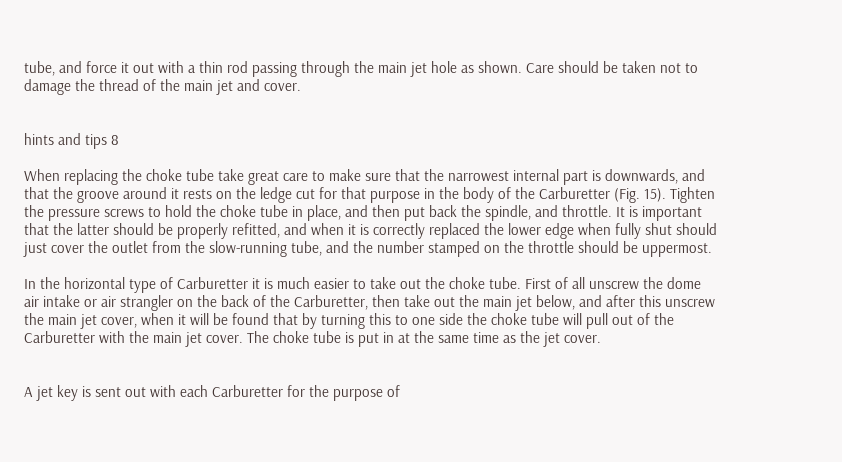tube, and force it out with a thin rod passing through the main jet hole as shown. Care should be taken not to damage the thread of the main jet and cover.


hints and tips 8

When replacing the choke tube take great care to make sure that the narrowest internal part is downwards, and that the groove around it rests on the ledge cut for that purpose in the body of the Carburetter (Fig. 15). Tighten the pressure screws to hold the choke tube in place, and then put back the spindle, and throttle. It is important that the latter should be properly refitted, and when it is correctly replaced the lower edge when fully shut should just cover the outlet from the slow-running tube, and the number stamped on the throttle should be uppermost.

In the horizontal type of Carburetter it is much easier to take out the choke tube. First of all unscrew the dome air intake or air strangler on the back of the Carburetter, then take out the main jet below, and after this unscrew the main jet cover, when it will be found that by turning this to one side the choke tube will pull out of the Carburetter with the main jet cover. The choke tube is put in at the same time as the jet cover.


A jet key is sent out with each Carburetter for the purpose of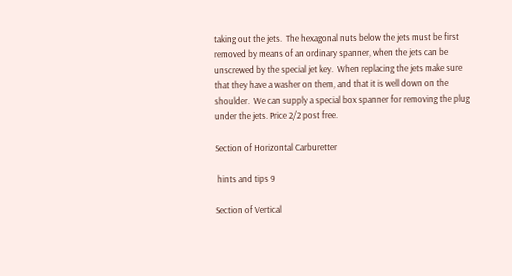taking out the jets.  The hexagonal nuts below the jets must be first removed by means of an ordinary spanner, when the jets can be unscrewed by the special jet key.  When replacing the jets make sure that they have a washer on them, and that it is well down on the shoulder.  We can supply a special box spanner for removing the plug under the jets. Price 2/2 post free.

Section of Horizontal Carburetter

 hints and tips 9

Section of Vertical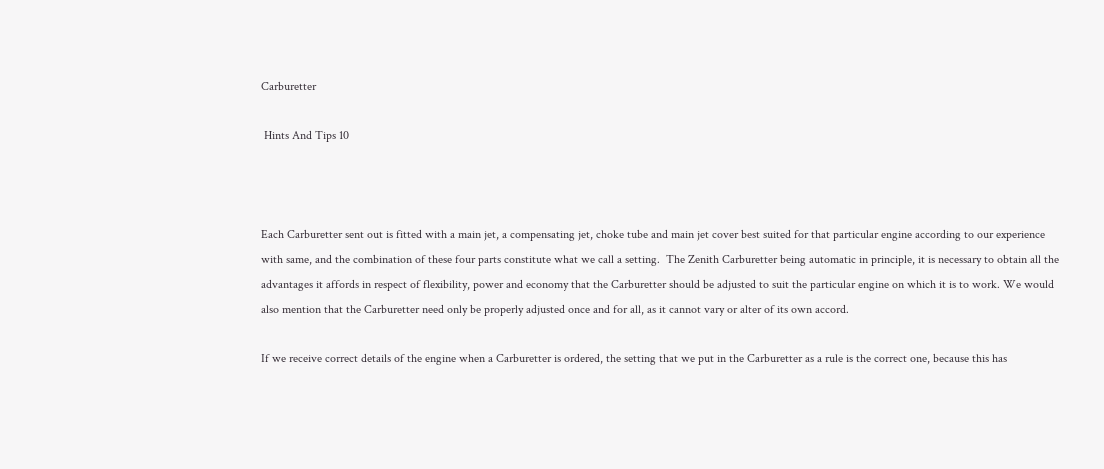Carburetter

 Hints And Tips 10



Each Carburetter sent out is fitted with a main jet, a compensating jet, choke tube and main jet cover best suited for that particular engine according to our experience with same, and the combination of these four parts constitute what we call a setting.  The Zenith Carburetter being automatic in principle, it is necessary to obtain all the advantages it affords in respect of flexibility, power and economy that the Carburetter should be adjusted to suit the particular engine on which it is to work. We would also mention that the Carburetter need only be properly adjusted once and for all, as it cannot vary or alter of its own accord.

If we receive correct details of the engine when a Carburetter is ordered, the setting that we put in the Carburetter as a rule is the correct one, because this has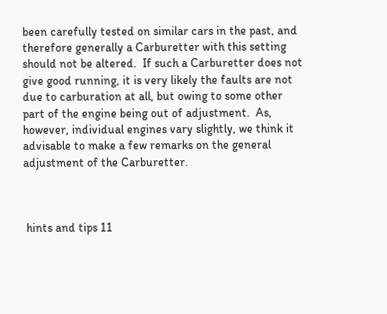been carefully tested on similar cars in the past, and therefore generally a Carburetter with this setting should not be altered.  If such a Carburetter does not give good running, it is very likely the faults are not due to carburation at all, but owing to some other part of the engine being out of adjustment.  As, however, individual engines vary slightly, we think it advisable to make a few remarks on the general adjustment of the Carburetter.



 hints and tips 11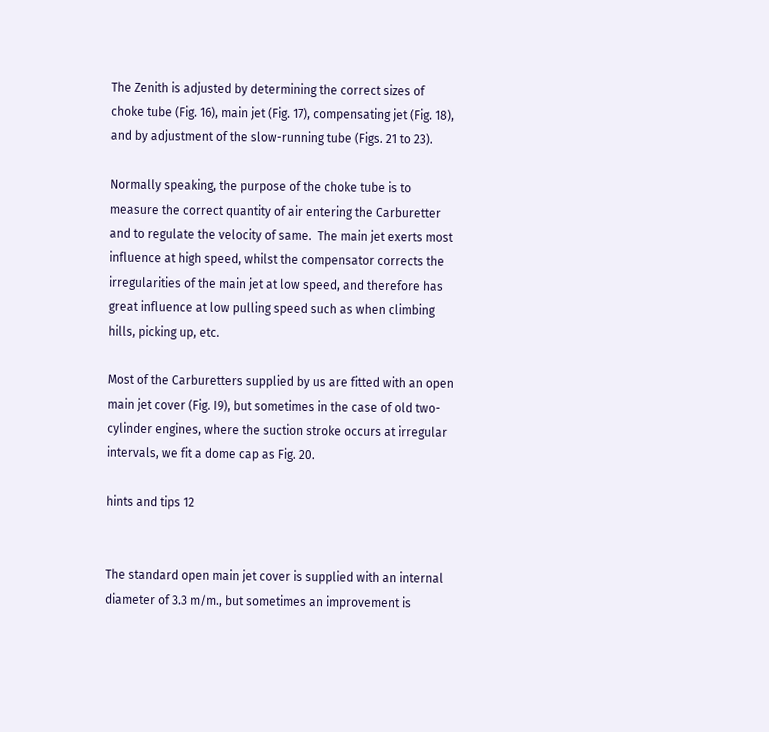The Zenith is adjusted by determining the correct sizes of choke tube (Fig. 16), main jet (Fig. 17), compensating jet (Fig. 18), and by adjustment of the slow-running tube (Figs. 21 to 23).

Normally speaking, the purpose of the choke tube is to measure the correct quantity of air entering the Carburetter and to regulate the velocity of same.  The main jet exerts most influence at high speed, whilst the compensator corrects the irregularities of the main jet at low speed, and therefore has great influence at low pulling speed such as when climbing hills, picking up, etc.

Most of the Carburetters supplied by us are fitted with an open main jet cover (Fig. I9), but sometimes in the case of old two-cylinder engines, where the suction stroke occurs at irregular intervals, we fit a dome cap as Fig. 20.

hints and tips 12


The standard open main jet cover is supplied with an internal diameter of 3.3 m/m., but sometimes an improvement is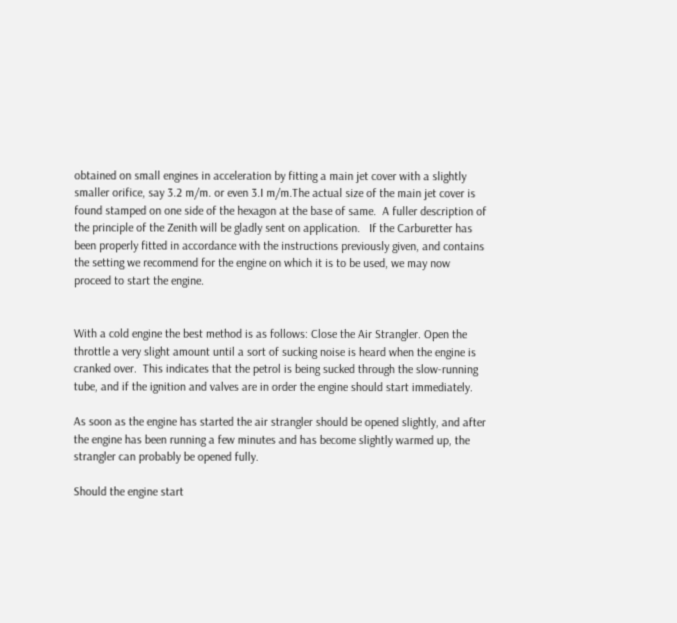obtained on small engines in acceleration by fitting a main jet cover with a slightly smaller orifice, say 3.2 m/m. or even 3.I m/m.The actual size of the main jet cover is found stamped on one side of the hexagon at the base of same.  A fuller description of the principle of the Zenith will be gladly sent on application.   If the Carburetter has been properly fitted in accordance with the instructions previously given, and contains the setting we recommend for the engine on which it is to be used, we may now proceed to start the engine.


With a cold engine the best method is as follows: Close the Air Strangler. Open the throttle a very slight amount until a sort of sucking noise is heard when the engine is cranked over.  This indicates that the petrol is being sucked through the slow-running tube, and if the ignition and valves are in order the engine should start immediately.

As soon as the engine has started the air strangler should be opened slightly, and after the engine has been running a few minutes and has become slightly warmed up, the strangler can probably be opened fully.

Should the engine start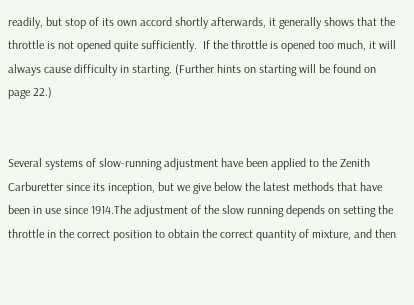readily, but stop of its own accord shortly afterwards, it generally shows that the throttle is not opened quite sufficiently.  If the throttle is opened too much, it will always cause difficulty in starting. (Further hints on starting will be found on page 22.)


Several systems of slow-running adjustment have been applied to the Zenith Carburetter since its inception, but we give below the latest methods that have been in use since 1914.The adjustment of the slow running depends on setting the throttle in the correct position to obtain the correct quantity of mixture, and then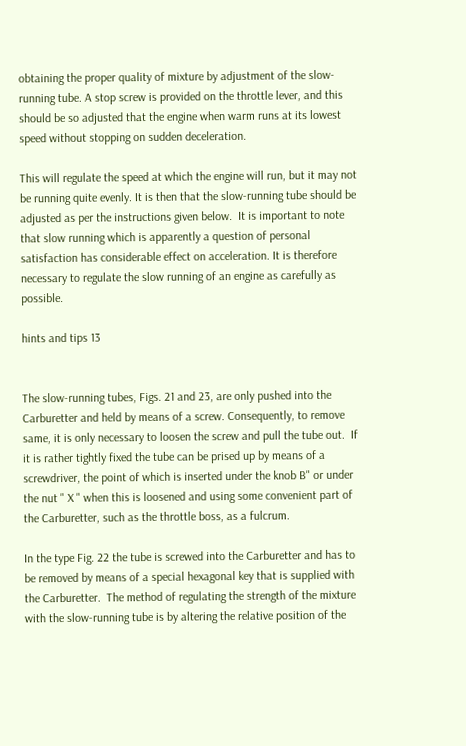obtaining the proper quality of mixture by adjustment of the slow-running tube. A stop screw is provided on the throttle lever, and this should be so adjusted that the engine when warm runs at its lowest speed without stopping on sudden deceleration.

This will regulate the speed at which the engine will run, but it may not be running quite evenly. It is then that the slow-running tube should be adjusted as per the instructions given below.  It is important to note that slow running which is apparently a question of personal satisfaction has considerable effect on acceleration. It is therefore necessary to regulate the slow running of an engine as carefully as possible.

hints and tips 13


The slow-running tubes, Figs. 21 and 23, are only pushed into the Carburetter and held by means of a screw. Consequently, to remove same, it is only necessary to loosen the screw and pull the tube out.  If it is rather tightly fixed the tube can be prised up by means of a screwdriver, the point of which is inserted under the knob B" or under the nut " X " when this is loosened and using some convenient part of the Carburetter, such as the throttle boss, as a fulcrum.

In the type Fig. 22 the tube is screwed into the Carburetter and has to be removed by means of a special hexagonal key that is supplied with the Carburetter.  The method of regulating the strength of the mixture with the slow-running tube is by altering the relative position of the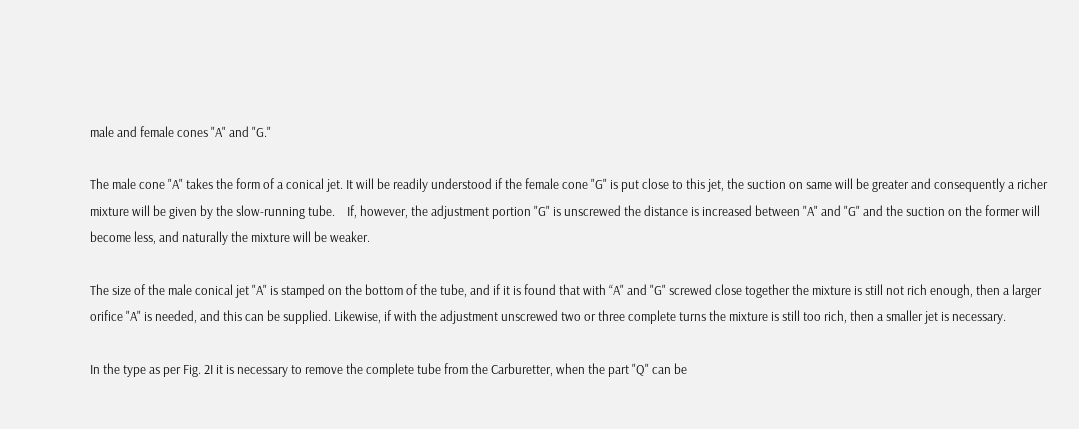male and female cones "A" and "G."

The male cone "A" takes the form of a conical jet. It will be readily understood if the female cone "G" is put close to this jet, the suction on same will be greater and consequently a richer mixture will be given by the slow-running tube.    If, however, the adjustment portion "G" is unscrewed the distance is increased between "A" and "G" and the suction on the former will become less, and naturally the mixture will be weaker.

The size of the male conical jet "A" is stamped on the bottom of the tube, and if it is found that with “A" and "G" screwed close together the mixture is still not rich enough, then a larger orifice "A" is needed, and this can be supplied. Likewise, if with the adjustment unscrewed two or three complete turns the mixture is still too rich, then a smaller jet is necessary.

In the type as per Fig. 2I it is necessary to remove the complete tube from the Carburetter, when the part "Q" can be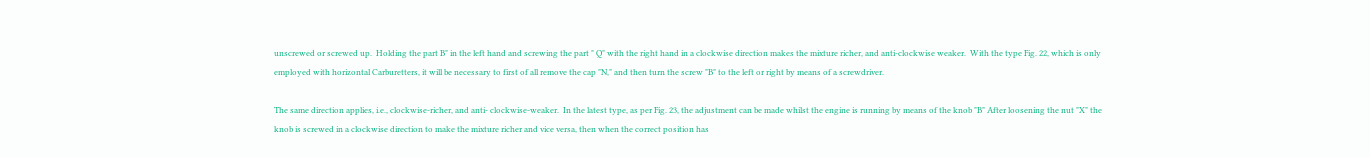unscrewed or screwed up.  Holding the part B" in the left hand and screwing the part " Q" with the right hand in a clockwise direction makes the mixture richer, and anti-clockwise weaker.  With the type Fig. 22, which is only employed with horizontal Carburetters, it will be necessary to first of all remove the cap "N," and then turn the screw "B" to the left or right by means of a screwdriver.

The same direction applies, i.e., clockwise-richer, and anti- clockwise-weaker.  In the latest type, as per Fig. 23, the adjustment can be made whilst the engine is running by means of the knob "B" After loosening the nut "X" the knob is screwed in a clockwise direction to make the mixture richer and vice versa, then when the correct position has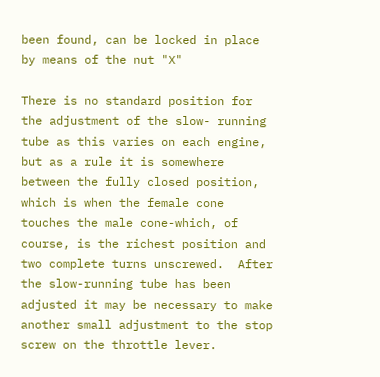been found, can be locked in place by means of the nut "X"

There is no standard position for the adjustment of the slow- running tube as this varies on each engine, but as a rule it is somewhere between the fully closed position, which is when the female cone touches the male cone-which, of course, is the richest position and two complete turns unscrewed.  After the slow-running tube has been adjusted it may be necessary to make another small adjustment to the stop screw on the throttle lever.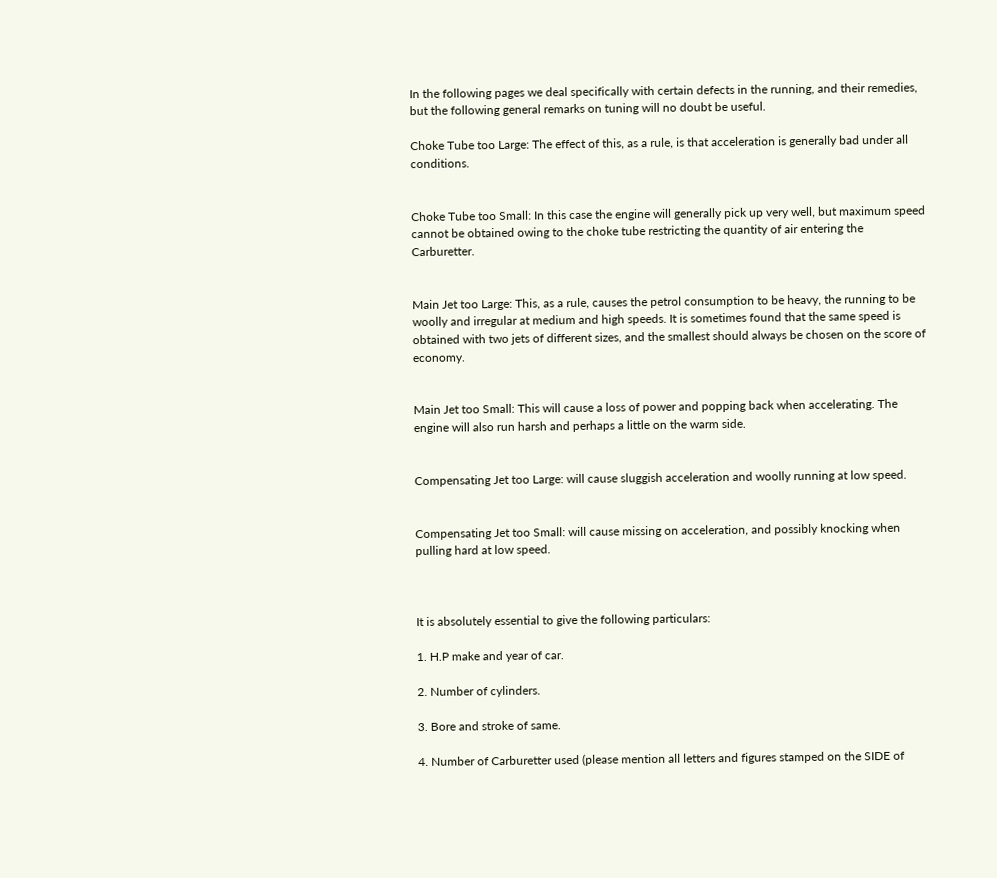In the following pages we deal specifically with certain defects in the running, and their remedies, but the following general remarks on tuning will no doubt be useful.

Choke Tube too Large: The effect of this, as a rule, is that acceleration is generally bad under all conditions.


Choke Tube too Small: In this case the engine will generally pick up very well, but maximum speed cannot be obtained owing to the choke tube restricting the quantity of air entering the Carburetter.


Main Jet too Large: This, as a rule, causes the petrol consumption to be heavy, the running to be woolly and irregular at medium and high speeds. It is sometimes found that the same speed is obtained with two jets of different sizes, and the smallest should always be chosen on the score of economy.


Main Jet too Small: This will cause a loss of power and popping back when accelerating. The engine will also run harsh and perhaps a little on the warm side.


Compensating Jet too Large: will cause sluggish acceleration and woolly running at low speed.


Compensating Jet too Small: will cause missing on acceleration, and possibly knocking when pulling hard at low speed.



It is absolutely essential to give the following particulars:

1. H.P make and year of car.

2. Number of cylinders.

3. Bore and stroke of same.

4. Number of Carburetter used (please mention all letters and figures stamped on the SIDE of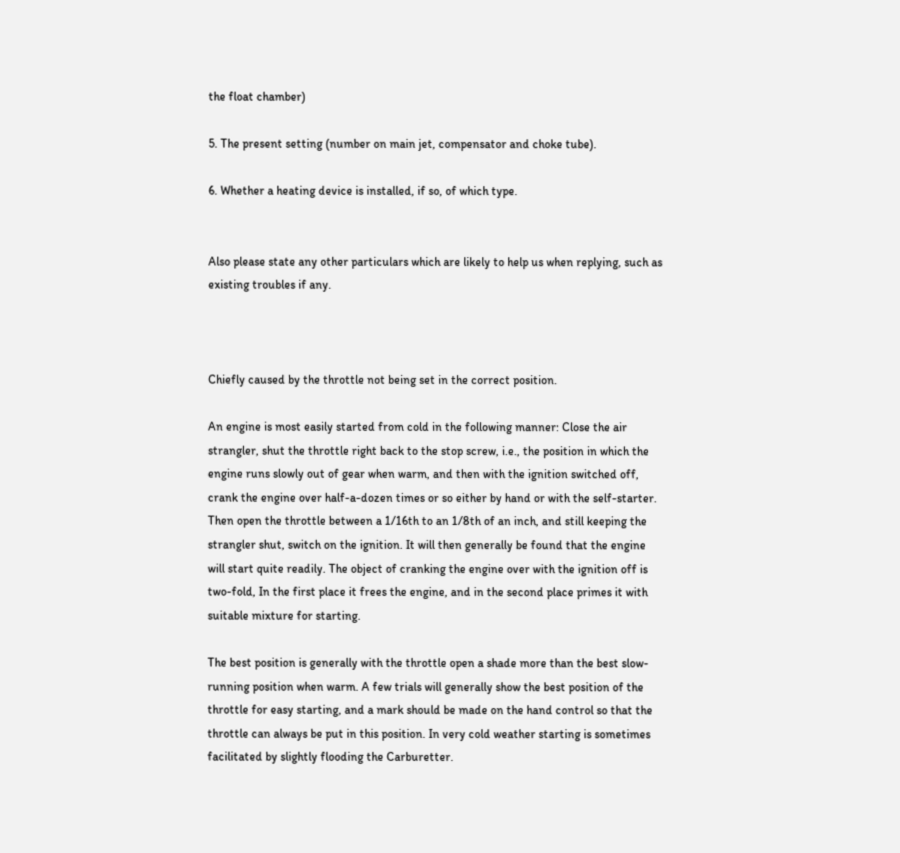the float chamber)

5. The present setting (number on main jet, compensator and choke tube).

6. Whether a heating device is installed, if so, of which type.


Also please state any other particulars which are likely to help us when replying, such as existing troubles if any.



Chiefly caused by the throttle not being set in the correct position.

An engine is most easily started from cold in the following manner: Close the air strangler, shut the throttle right back to the stop screw, i.e., the position in which the engine runs slowly out of gear when warm, and then with the ignition switched off, crank the engine over half-a-dozen times or so either by hand or with the self-starter. Then open the throttle between a 1/16th to an 1/8th of an inch, and still keeping the strangler shut, switch on the ignition. It will then generally be found that the engine will start quite readily. The object of cranking the engine over with the ignition off is two-fold, In the first place it frees the engine, and in the second place primes it with suitable mixture for starting.

The best position is generally with the throttle open a shade more than the best slow-running position when warm. A few trials will generally show the best position of the throttle for easy starting, and a mark should be made on the hand control so that the throttle can always be put in this position. In very cold weather starting is sometimes facilitated by slightly flooding the Carburetter.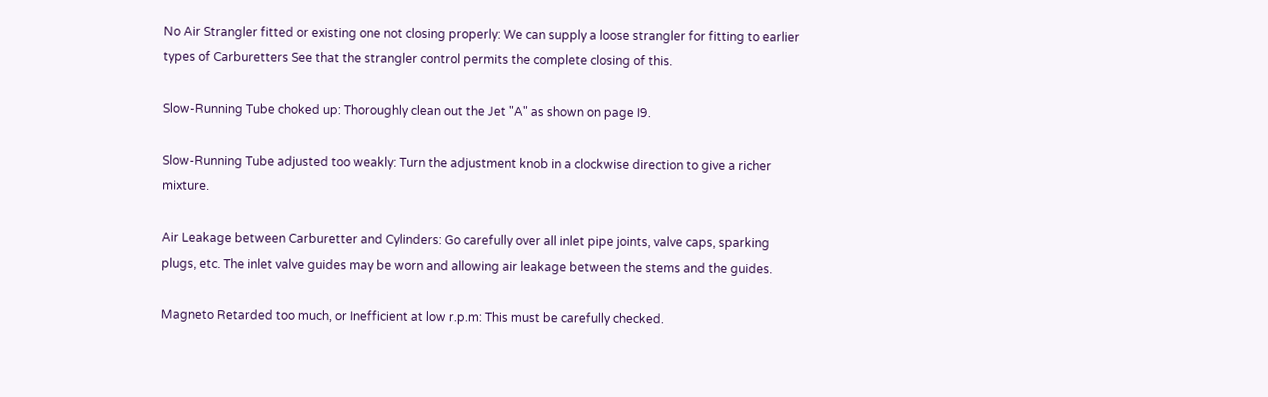No Air Strangler fitted or existing one not closing properly: We can supply a loose strangler for fitting to earlier types of Carburetters See that the strangler control permits the complete closing of this.

Slow-Running Tube choked up: Thoroughly clean out the Jet "A" as shown on page I9.

Slow-Running Tube adjusted too weakly: Turn the adjustment knob in a clockwise direction to give a richer mixture.

Air Leakage between Carburetter and Cylinders: Go carefully over all inlet pipe joints, valve caps, sparking plugs, etc. The inlet valve guides may be worn and allowing air leakage between the stems and the guides.

Magneto Retarded too much, or Inefficient at low r.p.m: This must be carefully checked.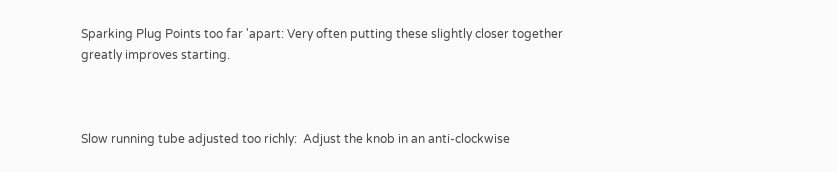Sparking Plug Points too far 'apart: Very often putting these slightly closer together greatly improves starting.



Slow running tube adjusted too richly:  Adjust the knob in an anti-clockwise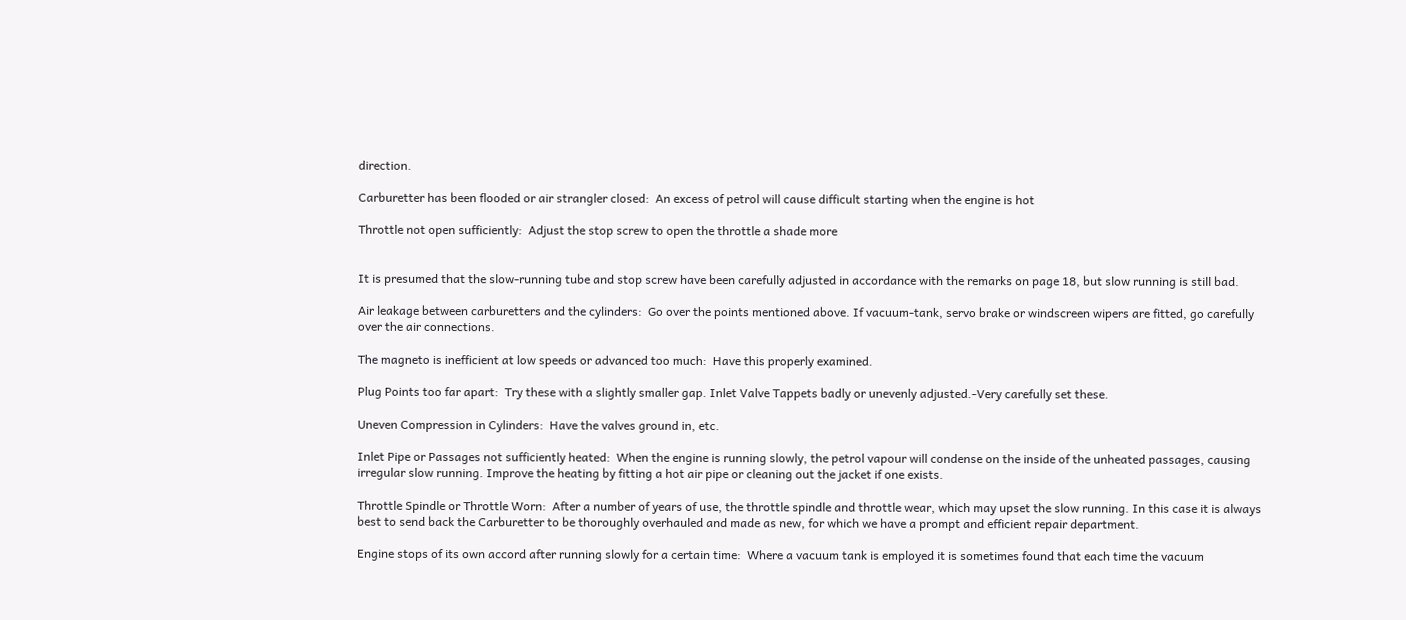direction.

Carburetter has been flooded or air strangler closed:  An excess of petrol will cause difficult starting when the engine is hot

Throttle not open sufficiently:  Adjust the stop screw to open the throttle a shade more


It is presumed that the slow-running tube and stop screw have been carefully adjusted in accordance with the remarks on page 18, but slow running is still bad.

Air leakage between carburetters and the cylinders:  Go over the points mentioned above. If vacuum-tank, servo brake or windscreen wipers are fitted, go carefully over the air connections.

The magneto is inefficient at low speeds or advanced too much:  Have this properly examined.

Plug Points too far apart:  Try these with a slightly smaller gap. Inlet Valve Tappets badly or unevenly adjusted.-Very carefully set these.

Uneven Compression in Cylinders:  Have the valves ground in, etc.

Inlet Pipe or Passages not sufficiently heated:  When the engine is running slowly, the petrol vapour will condense on the inside of the unheated passages, causing irregular slow running. Improve the heating by fitting a hot air pipe or cleaning out the jacket if one exists.

Throttle Spindle or Throttle Worn:  After a number of years of use, the throttle spindle and throttle wear, which may upset the slow running. In this case it is always best to send back the Carburetter to be thoroughly overhauled and made as new, for which we have a prompt and efficient repair department.

Engine stops of its own accord after running slowly for a certain time:  Where a vacuum tank is employed it is sometimes found that each time the vacuum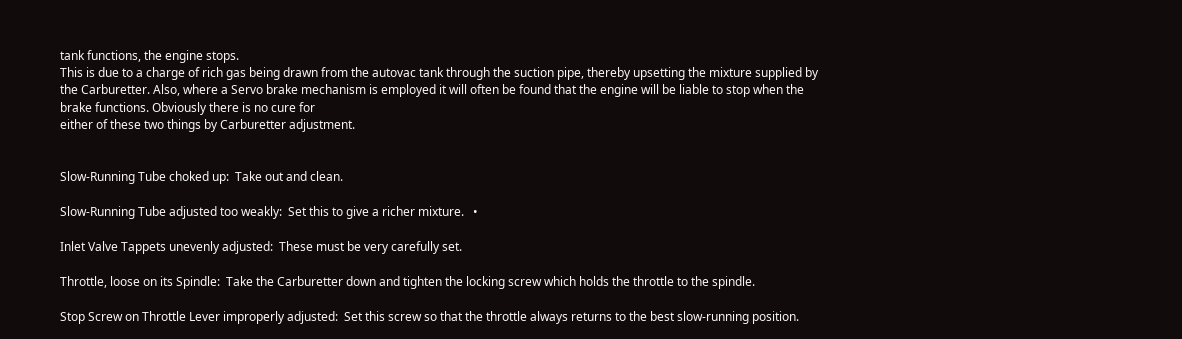tank functions, the engine stops.
This is due to a charge of rich gas being drawn from the autovac tank through the suction pipe, thereby upsetting the mixture supplied by the Carburetter. Also, where a Servo brake mechanism is employed it will often be found that the engine will be liable to stop when the brake functions. Obviously there is no cure for
either of these two things by Carburetter adjustment.


Slow-Running Tube choked up:  Take out and clean.

Slow-Running Tube adjusted too weakly:  Set this to give a richer mixture.   •

Inlet Valve Tappets unevenly adjusted:  These must be very carefully set.

Throttle, loose on its Spindle:  Take the Carburetter down and tighten the locking screw which holds the throttle to the spindle.

Stop Screw on Throttle Lever improperly adjusted:  Set this screw so that the throttle always returns to the best slow-running position.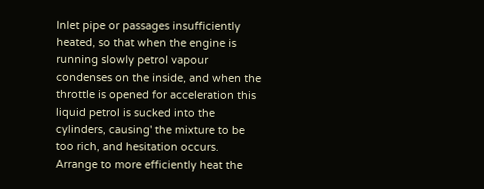Inlet pipe or passages insufficiently heated, so that when the engine is running slowly petrol vapour condenses on the inside, and when the throttle is opened for acceleration this liquid petrol is sucked into the cylinders, causing' the mixture to be too rich, and hesitation occurs. Arrange to more efficiently heat the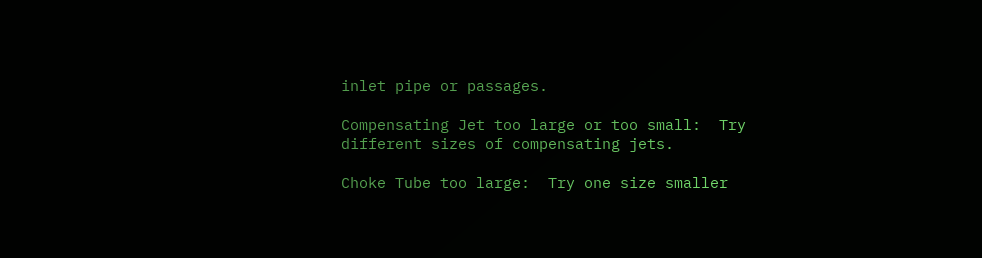inlet pipe or passages.

Compensating Jet too large or too small:  Try different sizes of compensating jets.

Choke Tube too large:  Try one size smaller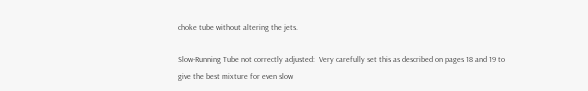choke tube without altering the jets.

Slow-Running Tube not correctly adjusted:  Very carefully set this as described on pages 18 and 19 to give the best mixture for even slow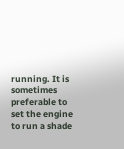running. It is sometimes preferable to set the engine to run a shade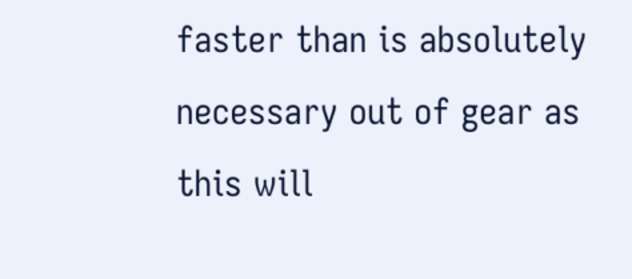faster than is absolutely necessary out of gear as this will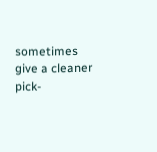sometimes give a cleaner pick-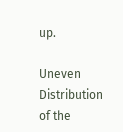up.

Uneven Distribution of the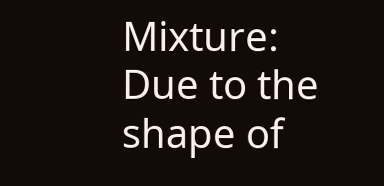Mixture:  Due to the shape of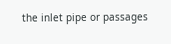the inlet pipe or passages